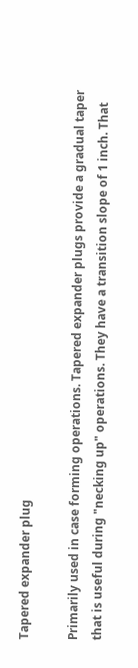Tapered expander plug

Primarily used in case forming operations. Tapered expander plugs provide a gradual taper that is useful during "necking up" operations. They have a transition slope of 1 inch. That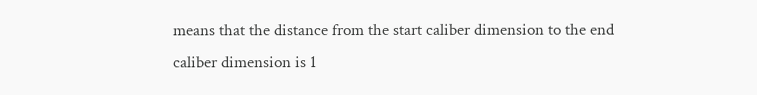means that the distance from the start caliber dimension to the end caliber dimension is 1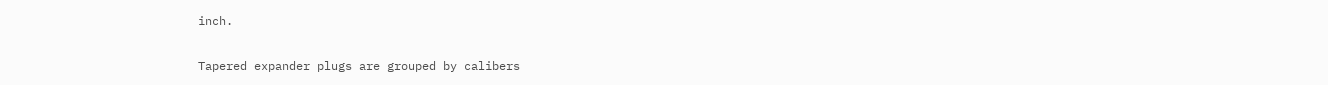inch.

Tapered expander plugs are grouped by calibers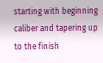starting with beginning caliber and tapering up to the finish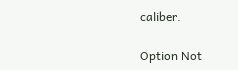caliber.

Option Not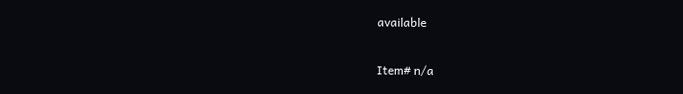available

Item# n/a